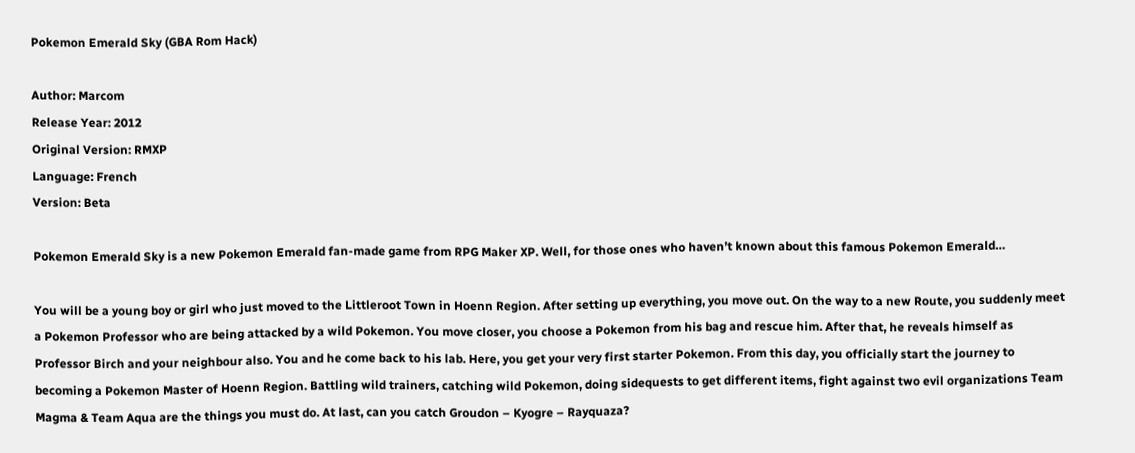Pokemon Emerald Sky (GBA Rom Hack)

Author: Marcom
Release Year: 2012
Original Version: RMXP
Language: French
Version: Beta

Pokemon Emerald Sky is a new Pokemon Emerald fan-made game from RPG Maker XP. Well, for those ones who haven’t known about this famous Pokemon Emerald…

You will be a young boy or girl who just moved to the Littleroot Town in Hoenn Region. After setting up everything, you move out. On the way to a new Route, you suddenly meet a Pokemon Professor who are being attacked by a wild Pokemon. You move closer, you choose a Pokemon from his bag and rescue him. After that, he reveals himself as Professor Birch and your neighbour also. You and he come back to his lab. Here, you get your very first starter Pokemon. From this day, you officially start the journey to becoming a Pokemon Master of Hoenn Region. Battling wild trainers, catching wild Pokemon, doing sidequests to get different items, fight against two evil organizations Team Magma & Team Aqua are the things you must do. At last, can you catch Groudon – Kyogre – Rayquaza?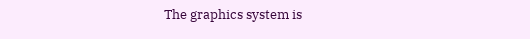The graphics system is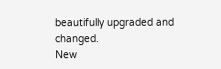beautifully upgraded and changed.
New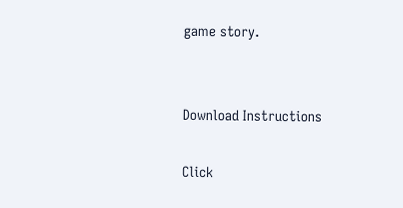game story.


Download Instructions

Click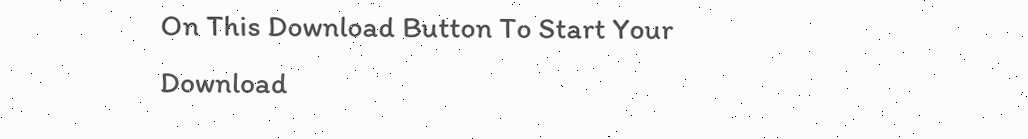On This Download Button To Start Your Download